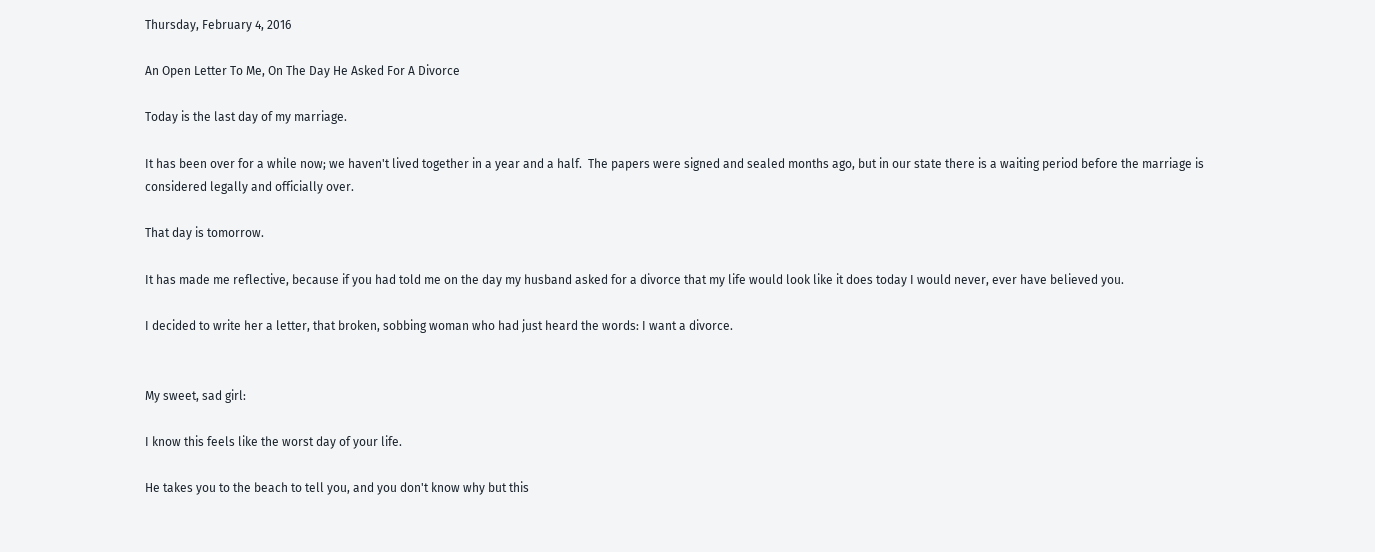Thursday, February 4, 2016

An Open Letter To Me, On The Day He Asked For A Divorce

Today is the last day of my marriage.

It has been over for a while now; we haven't lived together in a year and a half.  The papers were signed and sealed months ago, but in our state there is a waiting period before the marriage is considered legally and officially over.

That day is tomorrow.

It has made me reflective, because if you had told me on the day my husband asked for a divorce that my life would look like it does today I would never, ever have believed you.

I decided to write her a letter, that broken, sobbing woman who had just heard the words: I want a divorce.


My sweet, sad girl:

I know this feels like the worst day of your life.

He takes you to the beach to tell you, and you don't know why but this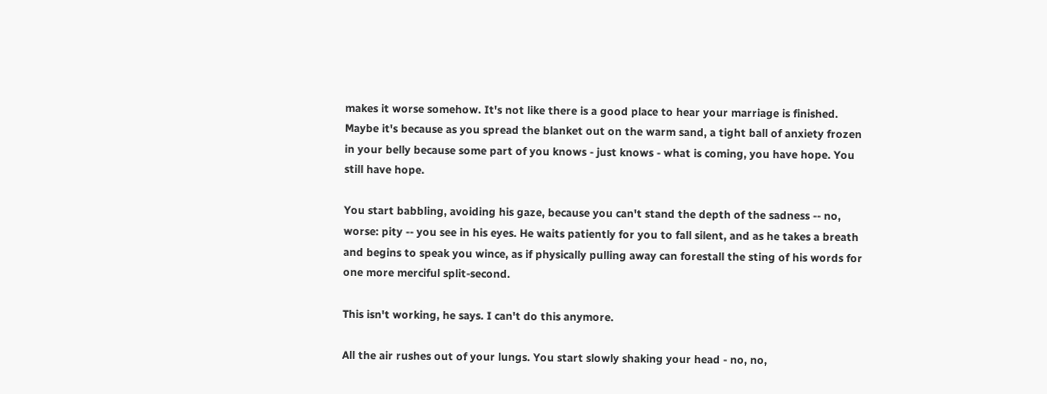makes it worse somehow. It's not like there is a good place to hear your marriage is finished. Maybe it's because as you spread the blanket out on the warm sand, a tight ball of anxiety frozen in your belly because some part of you knows - just knows - what is coming, you have hope. You still have hope.

You start babbling, avoiding his gaze, because you can't stand the depth of the sadness -- no, worse: pity -- you see in his eyes. He waits patiently for you to fall silent, and as he takes a breath and begins to speak you wince, as if physically pulling away can forestall the sting of his words for one more merciful split-second.

This isn't working, he says. I can't do this anymore.

All the air rushes out of your lungs. You start slowly shaking your head - no, no,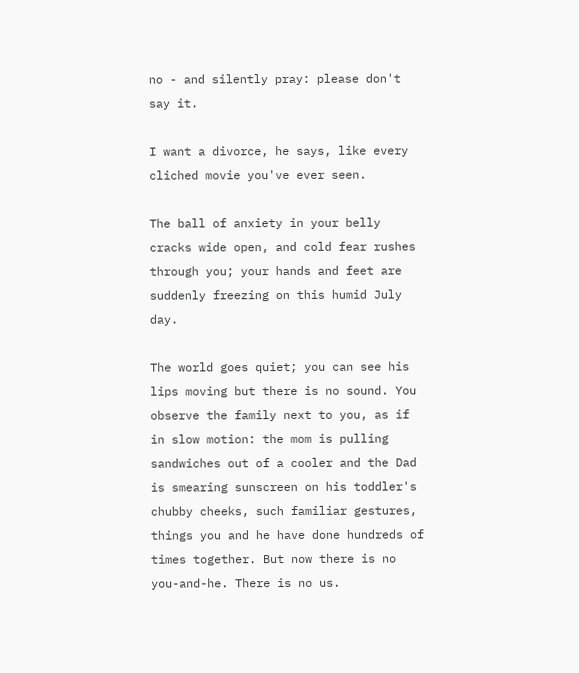no - and silently pray: please don't say it.

I want a divorce, he says, like every cliched movie you've ever seen.

The ball of anxiety in your belly cracks wide open, and cold fear rushes through you; your hands and feet are suddenly freezing on this humid July day.

The world goes quiet; you can see his lips moving but there is no sound. You observe the family next to you, as if in slow motion: the mom is pulling sandwiches out of a cooler and the Dad is smearing sunscreen on his toddler's chubby cheeks, such familiar gestures, things you and he have done hundreds of times together. But now there is no you-and-he. There is no us.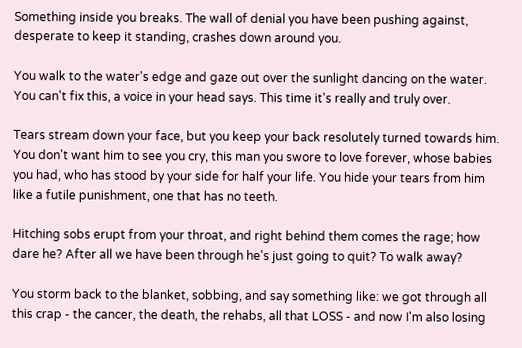Something inside you breaks. The wall of denial you have been pushing against, desperate to keep it standing, crashes down around you.

You walk to the water's edge and gaze out over the sunlight dancing on the water. You can't fix this, a voice in your head says. This time it's really and truly over.

Tears stream down your face, but you keep your back resolutely turned towards him. You don't want him to see you cry, this man you swore to love forever, whose babies you had, who has stood by your side for half your life. You hide your tears from him like a futile punishment, one that has no teeth.

Hitching sobs erupt from your throat, and right behind them comes the rage; how dare he? After all we have been through he's just going to quit? To walk away?

You storm back to the blanket, sobbing, and say something like: we got through all this crap - the cancer, the death, the rehabs, all that LOSS - and now I'm also losing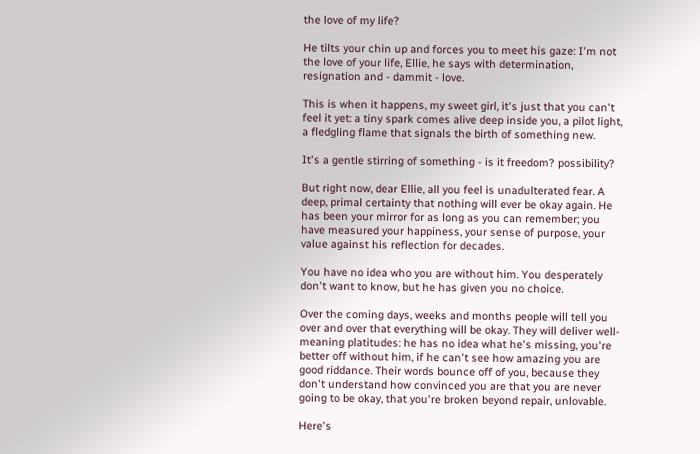the love of my life?

He tilts your chin up and forces you to meet his gaze: I'm not the love of your life, Ellie, he says with determination, resignation and - dammit - love.

This is when it happens, my sweet girl, it's just that you can't feel it yet: a tiny spark comes alive deep inside you, a pilot light, a fledgling flame that signals the birth of something new.

It's a gentle stirring of something - is it freedom? possibility?

But right now, dear Ellie, all you feel is unadulterated fear. A deep, primal certainty that nothing will ever be okay again. He has been your mirror for as long as you can remember; you have measured your happiness, your sense of purpose, your value against his reflection for decades.

You have no idea who you are without him. You desperately don't want to know, but he has given you no choice.

Over the coming days, weeks and months people will tell you over and over that everything will be okay. They will deliver well-meaning platitudes: he has no idea what he's missing, you're better off without him, if he can't see how amazing you are good riddance. Their words bounce off of you, because they don't understand how convinced you are that you are never going to be okay, that you're broken beyond repair, unlovable.

Here's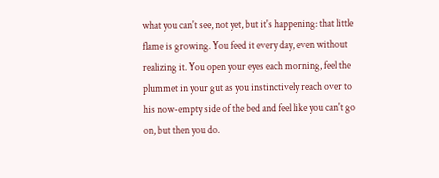what you can't see, not yet, but it's happening: that little flame is growing. You feed it every day, even without realizing it. You open your eyes each morning, feel the plummet in your gut as you instinctively reach over to his now-empty side of the bed and feel like you can't go on, but then you do.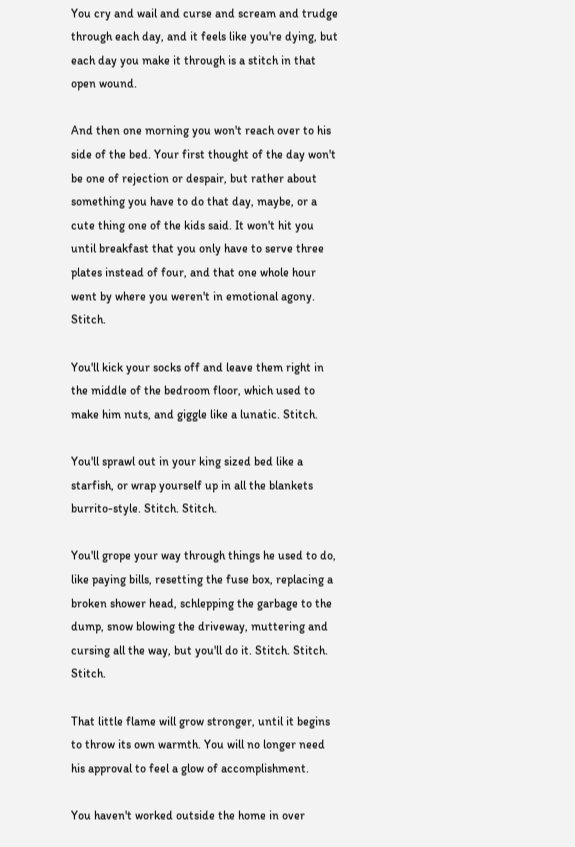You cry and wail and curse and scream and trudge through each day, and it feels like you're dying, but each day you make it through is a stitch in that open wound.

And then one morning you won't reach over to his side of the bed. Your first thought of the day won't be one of rejection or despair, but rather about something you have to do that day, maybe, or a cute thing one of the kids said. It won't hit you until breakfast that you only have to serve three plates instead of four, and that one whole hour went by where you weren't in emotional agony. Stitch.

You'll kick your socks off and leave them right in the middle of the bedroom floor, which used to make him nuts, and giggle like a lunatic. Stitch.

You'll sprawl out in your king sized bed like a starfish, or wrap yourself up in all the blankets burrito-style. Stitch. Stitch.

You'll grope your way through things he used to do, like paying bills, resetting the fuse box, replacing a broken shower head, schlepping the garbage to the dump, snow blowing the driveway, muttering and cursing all the way, but you'll do it. Stitch. Stitch. Stitch.

That little flame will grow stronger, until it begins to throw its own warmth. You will no longer need his approval to feel a glow of accomplishment.

You haven't worked outside the home in over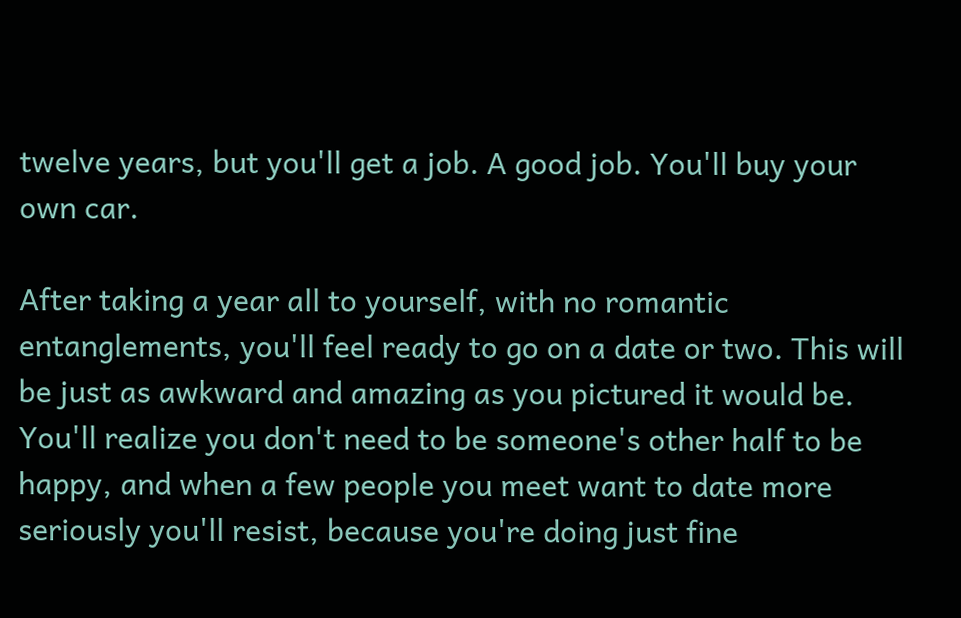twelve years, but you'll get a job. A good job. You'll buy your own car.

After taking a year all to yourself, with no romantic entanglements, you'll feel ready to go on a date or two. This will be just as awkward and amazing as you pictured it would be. You'll realize you don't need to be someone's other half to be happy, and when a few people you meet want to date more seriously you'll resist, because you're doing just fine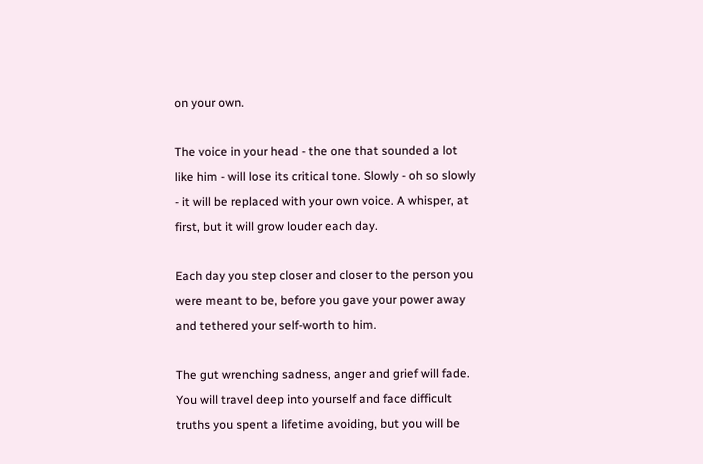on your own.

The voice in your head - the one that sounded a lot like him - will lose its critical tone. Slowly - oh so slowly - it will be replaced with your own voice. A whisper, at first, but it will grow louder each day.

Each day you step closer and closer to the person you were meant to be, before you gave your power away and tethered your self-worth to him.

The gut wrenching sadness, anger and grief will fade. You will travel deep into yourself and face difficult truths you spent a lifetime avoiding, but you will be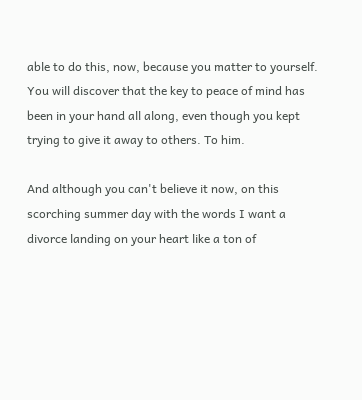able to do this, now, because you matter to yourself. You will discover that the key to peace of mind has been in your hand all along, even though you kept trying to give it away to others. To him.

And although you can't believe it now, on this scorching summer day with the words I want a divorce landing on your heart like a ton of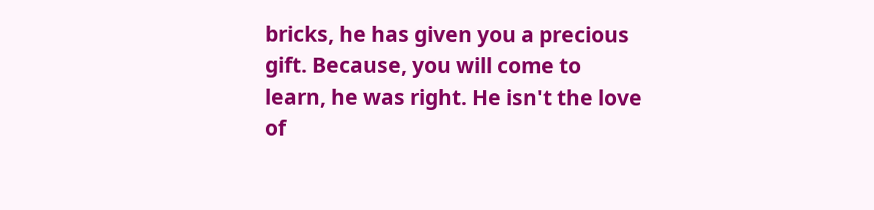bricks, he has given you a precious gift. Because, you will come to learn, he was right. He isn't the love of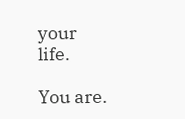your life.

You are.